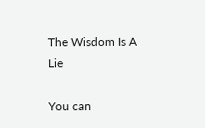The Wisdom Is A Lie

You can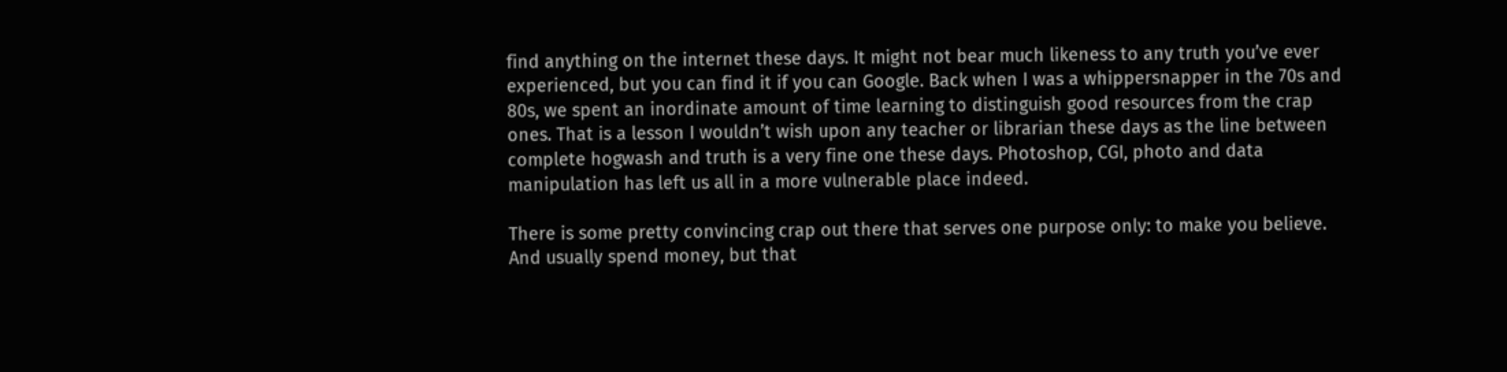find anything on the internet these days. It might not bear much likeness to any truth you’ve ever experienced, but you can find it if you can Google. Back when I was a whippersnapper in the 70s and 80s, we spent an inordinate amount of time learning to distinguish good resources from the crap ones. That is a lesson I wouldn’t wish upon any teacher or librarian these days as the line between complete hogwash and truth is a very fine one these days. Photoshop, CGI, photo and data manipulation has left us all in a more vulnerable place indeed.

There is some pretty convincing crap out there that serves one purpose only: to make you believe. And usually spend money, but that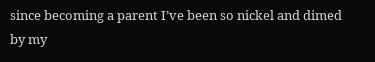since becoming a parent I’ve been so nickel and dimed by my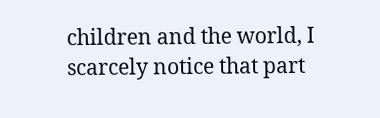children and the world, I scarcely notice that part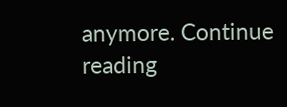anymore. Continue reading